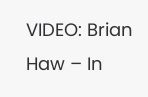VIDEO: Brian Haw – In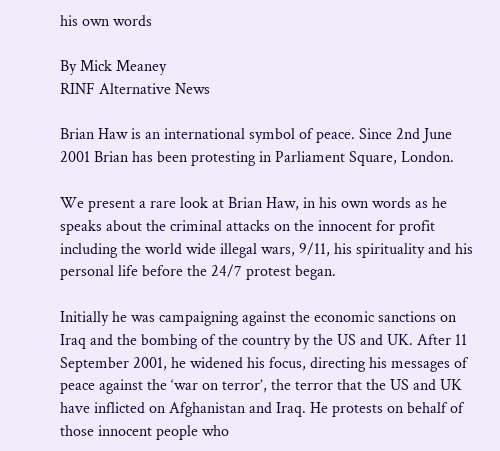his own words

By Mick Meaney
RINF Alternative News

Brian Haw is an international symbol of peace. Since 2nd June 2001 Brian has been protesting in Parliament Square, London.

We present a rare look at Brian Haw, in his own words as he speaks about the criminal attacks on the innocent for profit including the world wide illegal wars, 9/11, his spirituality and his personal life before the 24/7 protest began.

Initially he was campaigning against the economic sanctions on Iraq and the bombing of the country by the US and UK. After 11 September 2001, he widened his focus, directing his messages of peace against the ‘war on terror’, the terror that the US and UK have inflicted on Afghanistan and Iraq. He protests on behalf of those innocent people who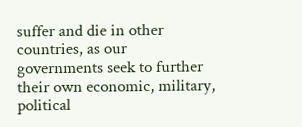suffer and die in other countries, as our governments seek to further their own economic, military, political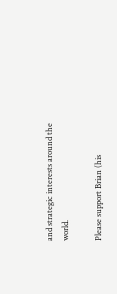and strategic interests around the world.

Please support Brian (his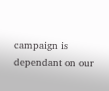campaign is dependant on our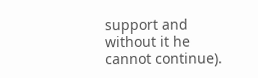support and without it he cannot continue).